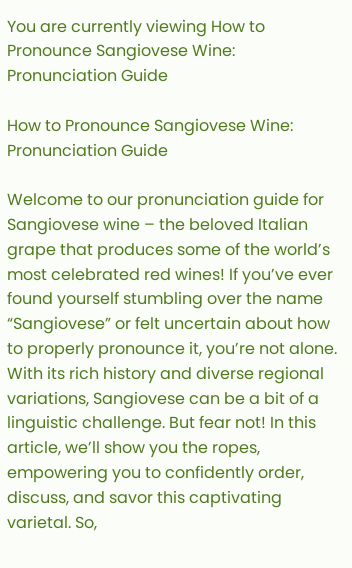You are currently viewing How to Pronounce Sangiovese Wine: Pronunciation Guide

How to Pronounce Sangiovese Wine: Pronunciation Guide

Welcome to our pronunciation guide for Sangiovese wine – the beloved Italian grape that produces some of the world’s most celebrated red wines! If you’ve ever found yourself stumbling over the name “Sangiovese” or felt uncertain about how to properly pronounce it, you’re not alone. With its rich history and diverse regional variations, Sangiovese can be a bit of a linguistic challenge. But fear not! In this article, we’ll show you the ropes, empowering you to confidently order, discuss, and savor this captivating varietal. So,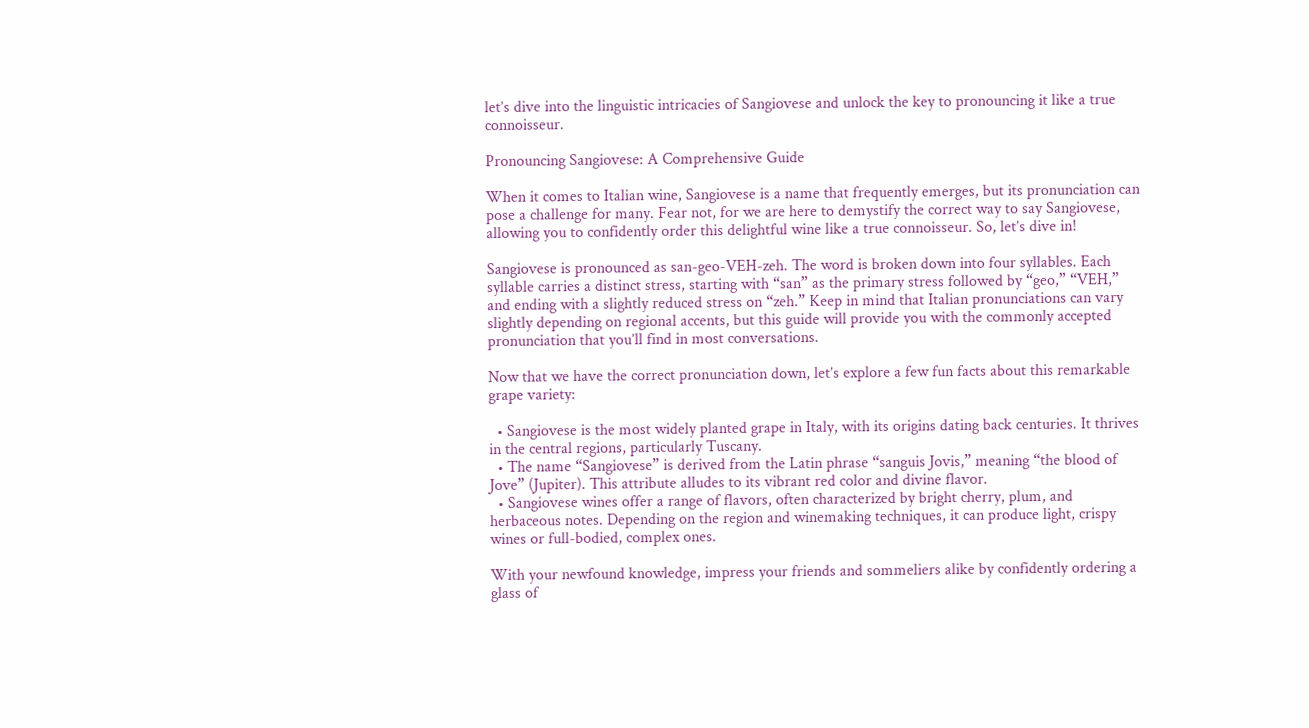let’s dive into the linguistic intricacies of Sangiovese and unlock the key to pronouncing it like a true connoisseur.

Pronouncing Sangiovese: A Comprehensive Guide

When it comes to Italian wine, Sangiovese is a name that frequently emerges, but its pronunciation can pose a challenge for many. Fear not, for we are here to demystify the correct way to say Sangiovese, allowing you to confidently order this delightful wine like a true connoisseur. So, let’s dive in!

Sangiovese is pronounced as san-geo-VEH-zeh. The word is broken down into four syllables. Each syllable carries a distinct stress, starting with “san” as the primary stress followed by “geo,” “VEH,” and ending with a slightly reduced stress on “zeh.” Keep in mind that Italian pronunciations can vary slightly depending on regional accents, but this guide will provide you with the commonly accepted pronunciation that you’ll find in most conversations.

Now that we have the correct pronunciation down, let’s explore a few fun facts about this remarkable grape variety:

  • Sangiovese is the most widely planted grape in Italy, with its origins dating back centuries. It thrives in the central regions, particularly Tuscany.
  • The name “Sangiovese” is derived from the Latin phrase “sanguis Jovis,” meaning “the blood of Jove” (Jupiter). This attribute alludes to its vibrant red color and divine flavor.
  • Sangiovese wines offer a range of flavors, often characterized by bright cherry, plum, and herbaceous notes. Depending on the region and winemaking techniques, it can produce light, crispy wines or full-bodied, complex ones.

With your newfound knowledge, impress your friends and sommeliers alike by confidently ordering a glass of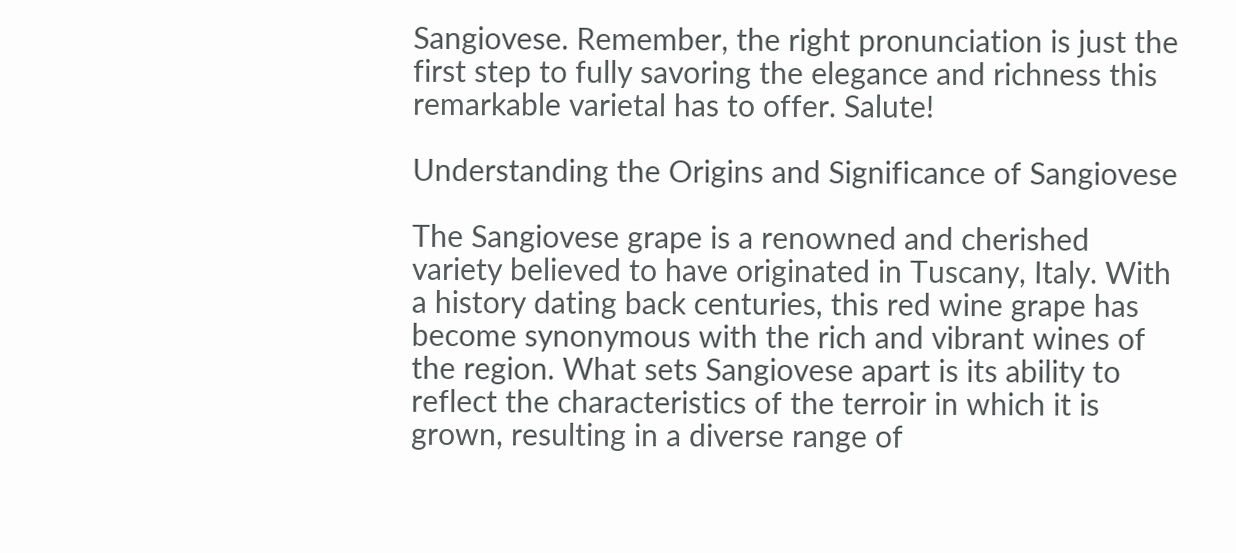Sangiovese. Remember, the right pronunciation is just the first step to fully savoring the elegance and richness this remarkable varietal has to offer. Salute!

Understanding the Origins and Significance of Sangiovese

The Sangiovese grape is a renowned and cherished variety believed to have originated in Tuscany, Italy. With a history dating back centuries, this red wine grape has become synonymous with the rich and vibrant wines of the region. What sets Sangiovese apart is its ability to reflect the characteristics of the terroir in which it is grown, resulting in a diverse range of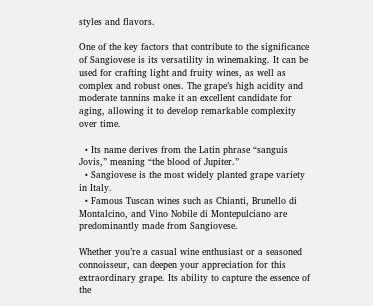styles and flavors.

One of the key factors that contribute to the significance of Sangiovese is its versatility in winemaking. It can be used for crafting light and fruity wines, as well as complex and robust ones. The grape’s high acidity and moderate tannins make it an excellent candidate for aging, allowing it to develop remarkable complexity over time.

  • Its name derives from the Latin phrase “sanguis Jovis,” meaning “the blood of Jupiter.”
  • Sangiovese is the most widely planted grape variety in Italy.
  • Famous Tuscan wines such as Chianti, Brunello di Montalcino, and Vino Nobile di Montepulciano are predominantly made from Sangiovese.

Whether you’re a casual wine enthusiast or a seasoned connoisseur, can deepen your appreciation for this extraordinary grape. Its ability to capture the essence of the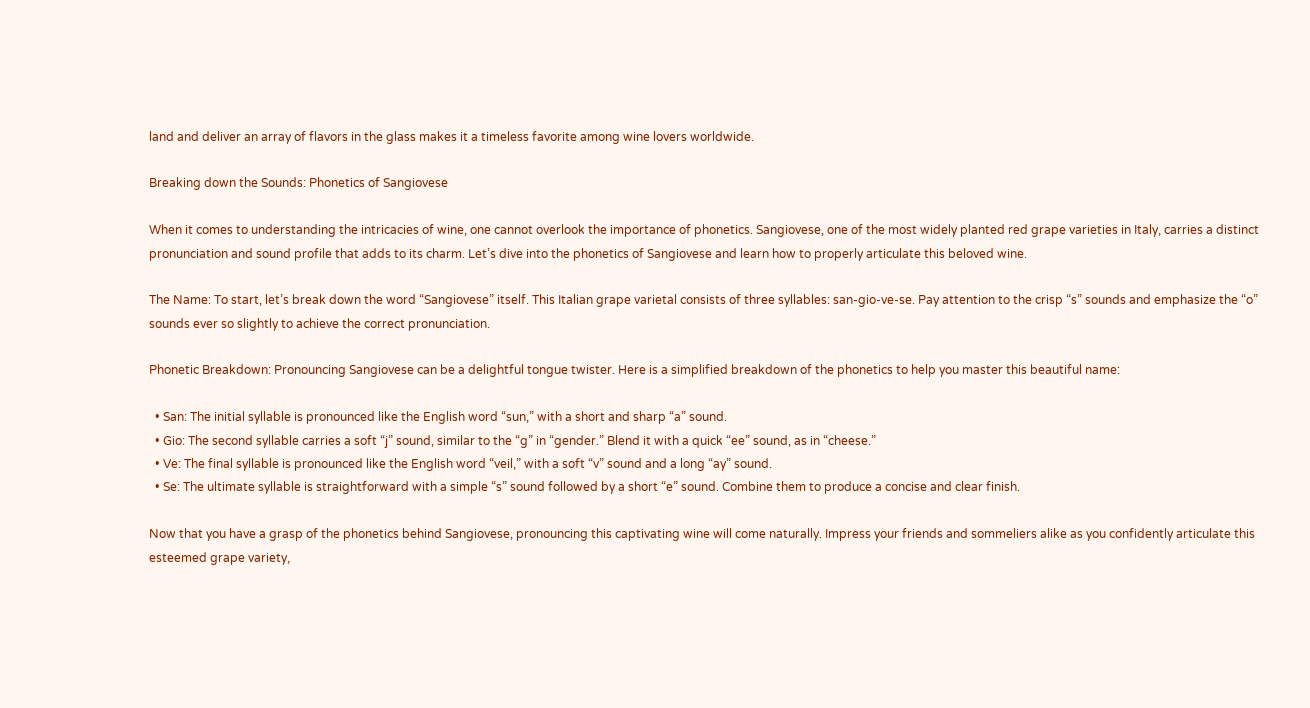land and deliver an array of flavors in the glass makes it a timeless favorite among wine lovers worldwide.

Breaking down the Sounds: Phonetics of Sangiovese

When it comes to understanding the intricacies of wine, one cannot overlook the importance of phonetics. Sangiovese, one of the most widely planted red grape varieties in Italy, carries a distinct pronunciation and sound profile that adds to its charm. Let’s dive into the phonetics of Sangiovese and learn how to properly articulate this beloved wine.

The Name: To start, let’s break down the word “Sangiovese” itself. This Italian grape varietal consists of three syllables: san-gio-ve-se. Pay attention to the crisp “s” sounds and emphasize the “o” sounds ever so slightly to achieve the correct pronunciation.

Phonetic Breakdown: Pronouncing Sangiovese can be a delightful tongue twister. Here is a simplified breakdown of the phonetics to help you master this beautiful name:

  • San: The initial syllable is pronounced like the English word “sun,” with a short and sharp “a” sound.
  • Gio: The second syllable carries a soft “j” sound, similar to the “g” in “gender.” Blend it with a quick “ee” sound, as in “cheese.”
  • Ve: The final syllable is pronounced like the English word “veil,” with a soft “v” sound and a long “ay” sound.
  • Se: The ultimate syllable is straightforward with a simple “s” sound followed by a short “e” sound. Combine them to produce a concise and clear finish.

Now that you have a grasp of the phonetics behind Sangiovese, pronouncing this captivating wine will come naturally. Impress your friends and sommeliers alike as you confidently articulate this esteemed grape variety,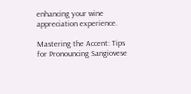enhancing your wine appreciation experience.

Mastering the Accent: Tips for Pronouncing Sangiovese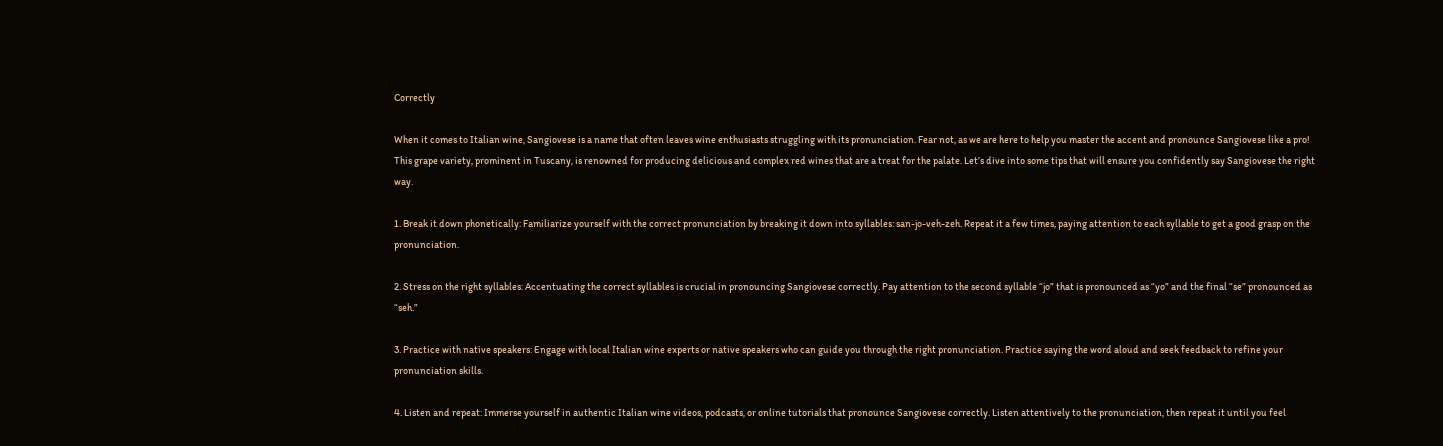Correctly

When it comes to Italian wine, Sangiovese is a name that often leaves wine enthusiasts struggling with its pronunciation. Fear not, as we are here to help you master the accent and pronounce Sangiovese like a pro! This grape variety, prominent in Tuscany, is renowned for producing delicious and complex red wines that are a treat for the palate. Let’s dive into some tips that will ensure you confidently say Sangiovese the right way.

1. Break it down phonetically: Familiarize yourself with the correct pronunciation by breaking it down into syllables: san-jo-veh-zeh. Repeat it a few times, paying attention to each syllable to get a good grasp on the pronunciation.

2. Stress on the right syllables: Accentuating the correct syllables is crucial in pronouncing Sangiovese correctly. Pay attention to the second syllable “jo” that is pronounced as “yo” and the final “se” pronounced as “seh.”

3. Practice with native speakers: Engage with local Italian wine experts or native speakers who can guide you through the right pronunciation. Practice saying the word aloud and seek feedback to refine your pronunciation skills.

4. Listen and repeat: Immerse yourself in authentic Italian wine videos, podcasts, or online tutorials that pronounce Sangiovese correctly. Listen attentively to the pronunciation, then repeat it until you feel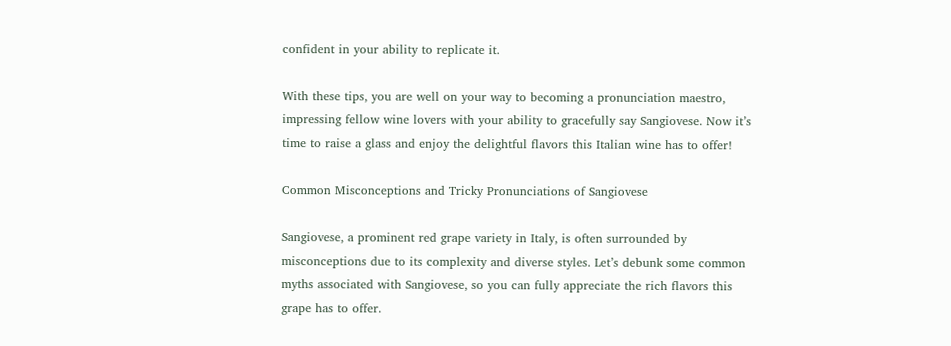confident in your ability to replicate it.

With these tips, you are well on your way to becoming a pronunciation maestro, impressing fellow wine lovers with your ability to gracefully say Sangiovese. Now it’s time to raise a glass and enjoy the delightful flavors this Italian wine has to offer!

Common Misconceptions and Tricky Pronunciations of Sangiovese

Sangiovese, a prominent red grape variety in Italy, is often surrounded by misconceptions due to its complexity and diverse styles. Let’s debunk some common myths associated with Sangiovese, so you can fully appreciate the rich flavors this grape has to offer.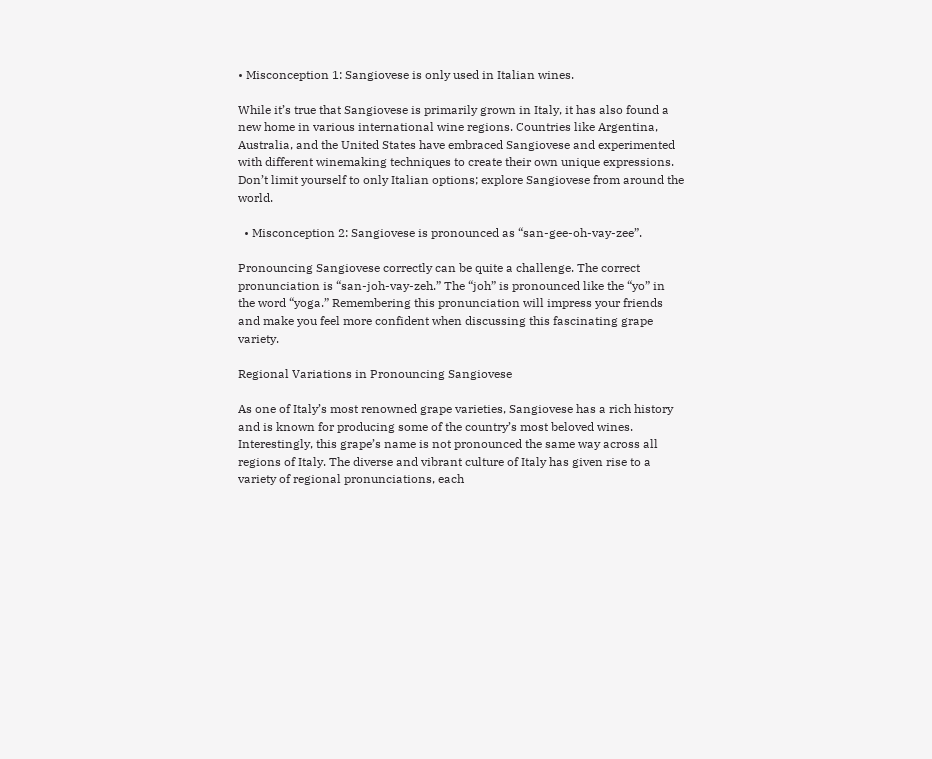• Misconception 1: Sangiovese is only used in Italian wines.

While it’s true that Sangiovese is primarily grown in Italy, it has also found a new home in various international wine regions. Countries like Argentina, Australia, and the United States have embraced Sangiovese and experimented with different winemaking techniques to create their own unique expressions. Don’t limit yourself to only Italian options; explore Sangiovese from around the world.

  • Misconception 2: Sangiovese is pronounced as “san-gee-oh-vay-zee”.

Pronouncing Sangiovese correctly can be quite a challenge. The correct pronunciation is “san-joh-vay-zeh.” The “joh” is pronounced like the “yo” in the word “yoga.” Remembering this pronunciation will impress your friends and make you feel more confident when discussing this fascinating grape variety.

Regional Variations in Pronouncing Sangiovese

As one of Italy’s most renowned grape varieties, Sangiovese has a rich history and is known for producing some of the country’s most beloved wines. Interestingly, this grape’s name is not pronounced the same way across all regions of Italy. The diverse and vibrant culture of Italy has given rise to a variety of regional pronunciations, each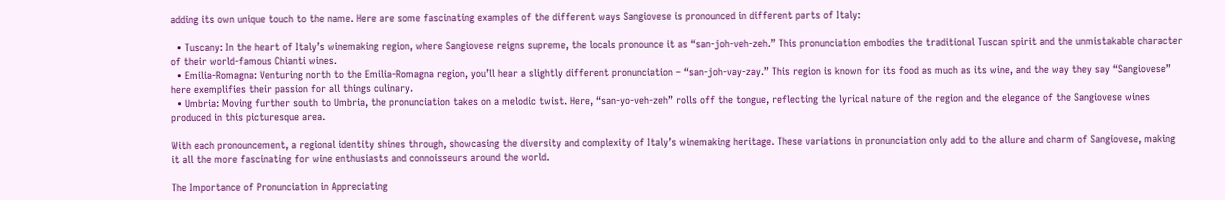adding its own unique touch to the name. Here are some fascinating examples of the different ways Sangiovese is pronounced in different parts of Italy:

  • Tuscany: In the heart of Italy’s winemaking region, where Sangiovese reigns supreme, the locals pronounce it as “san-joh-veh-zeh.” This pronunciation embodies the traditional Tuscan spirit and the unmistakable character of their world-famous Chianti wines.
  • Emilia-Romagna: Venturing north to the Emilia-Romagna region, you’ll hear a slightly different pronunciation – “san-joh-vay-zay.” This region is known for its food as much as its wine, and the way they say “Sangiovese” here exemplifies their passion for all things culinary.
  • Umbria: Moving further south to Umbria, the pronunciation takes on a melodic twist. Here, “san-yo-veh-zeh” rolls off the tongue, reflecting the lyrical nature of the region and the elegance of the Sangiovese wines produced in this picturesque area.

With each pronouncement, a regional identity shines through, showcasing the diversity and complexity of Italy’s winemaking heritage. These variations in pronunciation only add to the allure and charm of Sangiovese, making it all the more fascinating for wine enthusiasts and connoisseurs around the world.

The Importance of Pronunciation in Appreciating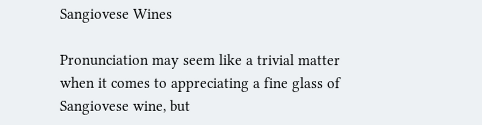Sangiovese Wines

Pronunciation may seem like a trivial matter when it comes to appreciating a fine glass of Sangiovese wine, but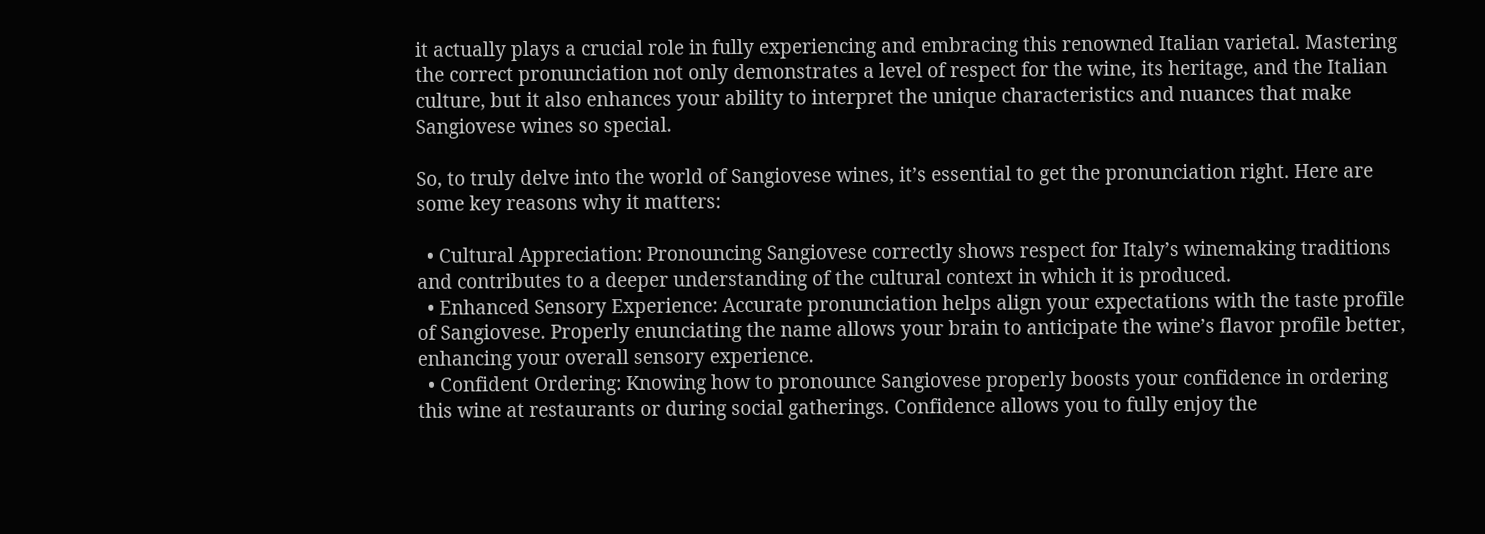it actually plays a crucial role in fully experiencing and embracing this renowned Italian varietal. Mastering the correct pronunciation not only demonstrates a level of respect for the wine, its heritage, and the Italian culture, but it also enhances your ability to interpret the unique characteristics and nuances that make Sangiovese wines so special.

So, to truly delve into the world of Sangiovese wines, it’s essential to get the pronunciation right. Here are some key reasons why it matters:

  • Cultural Appreciation: Pronouncing Sangiovese correctly shows respect for Italy’s winemaking traditions and contributes to a deeper understanding of the cultural context in which it is produced.
  • Enhanced Sensory Experience: Accurate pronunciation helps align your expectations with the taste profile of Sangiovese. Properly enunciating the name allows your brain to anticipate the wine’s flavor profile better, enhancing your overall sensory experience.
  • Confident Ordering: Knowing how to pronounce Sangiovese properly boosts your confidence in ordering this wine at restaurants or during social gatherings. Confidence allows you to fully enjoy the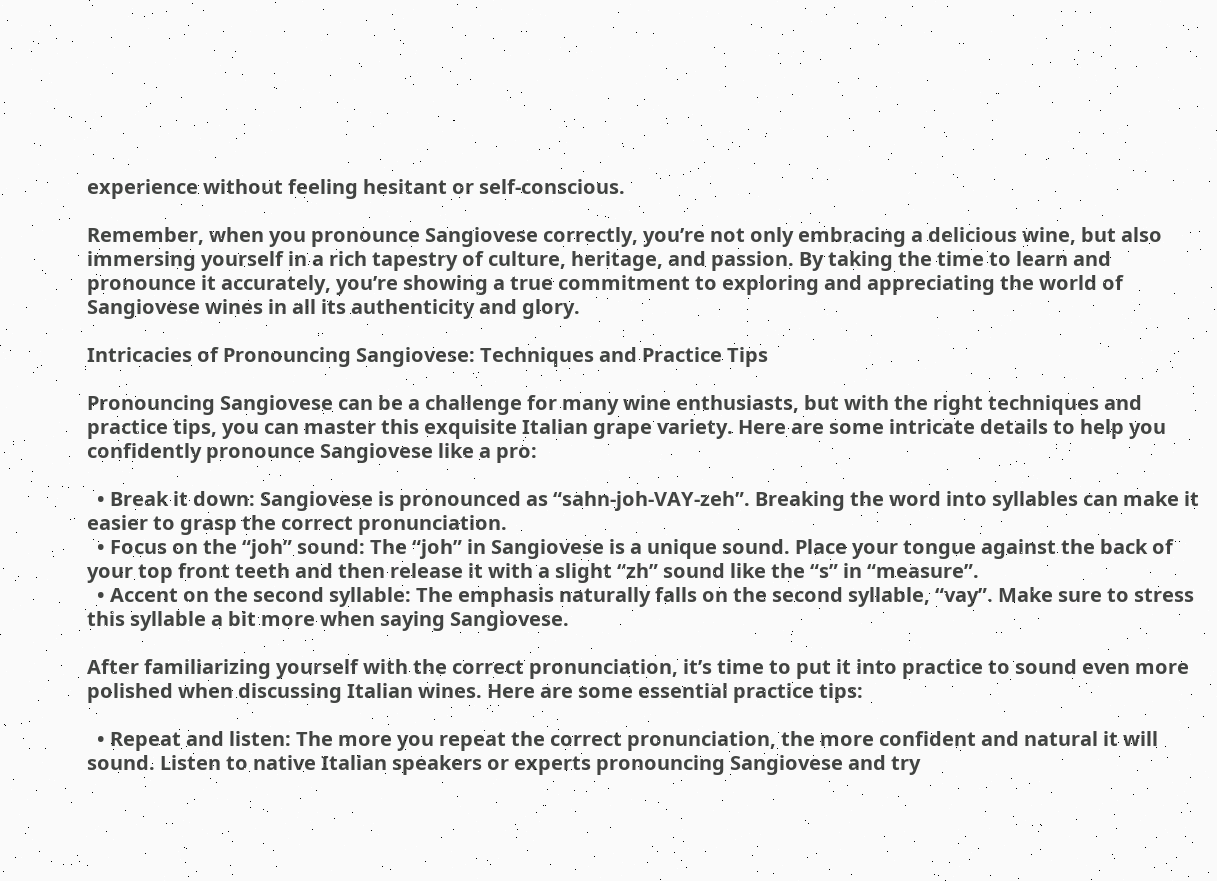experience without feeling hesitant or self-conscious.

Remember, when you pronounce Sangiovese correctly, you’re not only embracing a delicious wine, but also immersing yourself in a rich tapestry of culture, heritage, and passion. By taking the time to learn and pronounce it accurately, you’re showing a true commitment to exploring and appreciating the world of Sangiovese wines in all its authenticity and glory.

Intricacies of Pronouncing Sangiovese: Techniques and Practice Tips

Pronouncing Sangiovese can be a challenge for many wine enthusiasts, but with the right techniques and practice tips, you can master this exquisite Italian grape variety. Here are some intricate details to help you confidently pronounce Sangiovese like a pro:

  • Break it down: Sangiovese is pronounced as “sahn-joh-VAY-zeh”. Breaking the word into syllables can make it easier to grasp the correct pronunciation.
  • Focus on the “joh” sound: The “joh” in Sangiovese is a unique sound. Place your tongue against the back of your top front teeth and then release it with a slight “zh” sound like the “s” in “measure”.
  • Accent on the second syllable: The emphasis naturally falls on the second syllable, “vay”. Make sure to stress this syllable a bit more when saying Sangiovese.

After familiarizing yourself with the correct pronunciation, it’s time to put it into practice to sound even more polished when discussing Italian wines. Here are some essential practice tips:

  • Repeat and listen: The more you repeat the correct pronunciation, the more confident and natural it will sound. Listen to native Italian speakers or experts pronouncing Sangiovese and try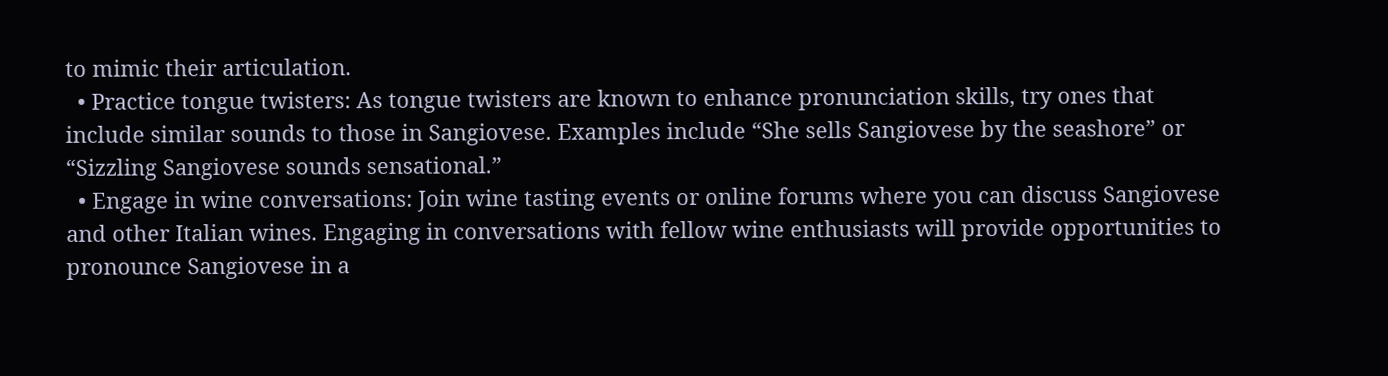to mimic their articulation.
  • Practice tongue twisters: As tongue twisters are known to enhance pronunciation skills, try ones that include similar sounds to those in Sangiovese. Examples include “She sells Sangiovese by the seashore” or “Sizzling Sangiovese sounds sensational.”
  • Engage in wine conversations: Join wine tasting events or online forums where you can discuss Sangiovese and other Italian wines. Engaging in conversations with fellow wine enthusiasts will provide opportunities to pronounce Sangiovese in a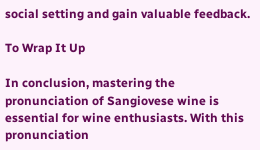social setting and gain valuable feedback.

To Wrap It Up

In conclusion, mastering the pronunciation of Sangiovese wine is essential for wine enthusiasts. With this pronunciation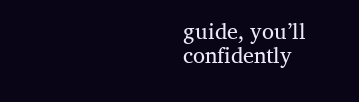guide, you’ll confidently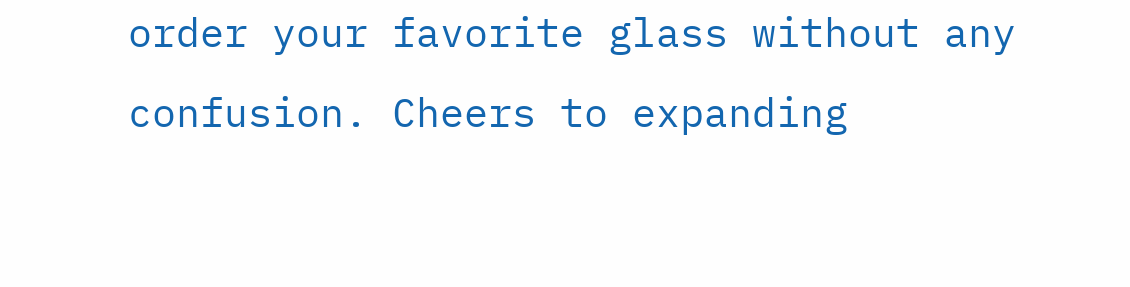order your favorite glass without any confusion. Cheers to expanding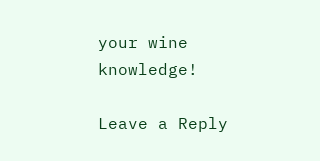your wine knowledge!

Leave a Reply